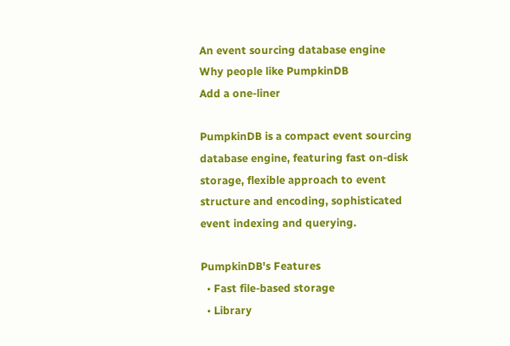An event sourcing database engine
Why people like PumpkinDB
Add a one-liner

PumpkinDB is a compact event sourcing database engine, featuring fast on-disk storage, flexible approach to event structure and encoding, sophisticated event indexing and querying.

PumpkinDB's Features
  • Fast file-based storage
  • Library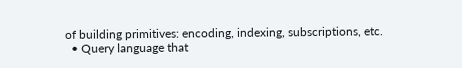of building primitives: encoding, indexing, subscriptions, etc.
  • Query language that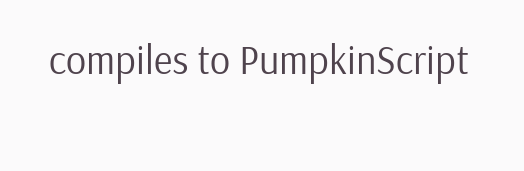compiles to PumpkinScript